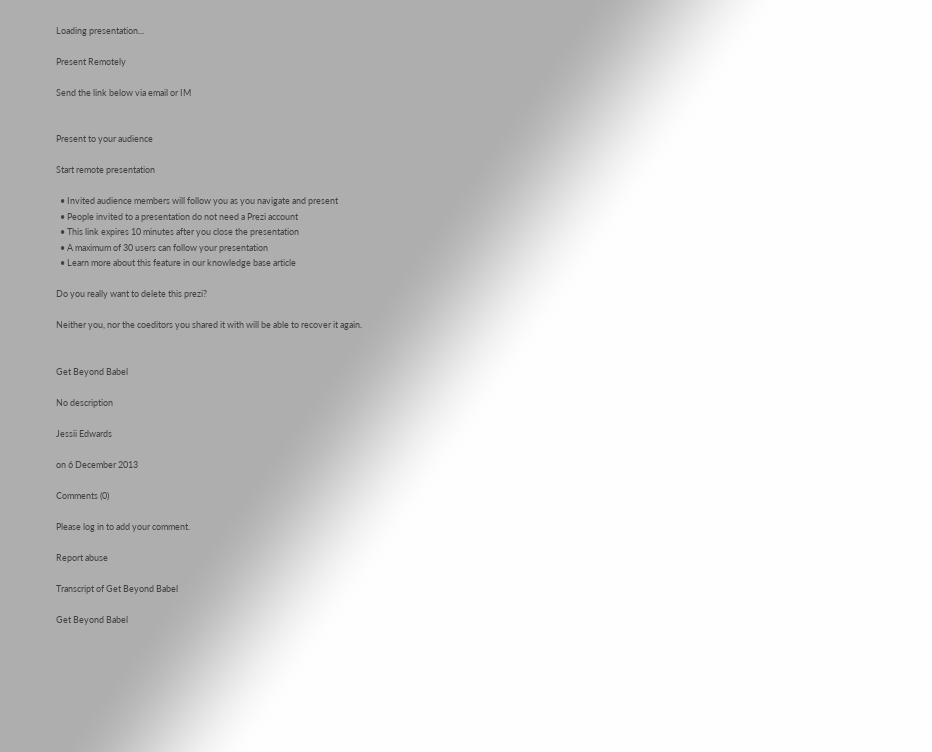Loading presentation...

Present Remotely

Send the link below via email or IM


Present to your audience

Start remote presentation

  • Invited audience members will follow you as you navigate and present
  • People invited to a presentation do not need a Prezi account
  • This link expires 10 minutes after you close the presentation
  • A maximum of 30 users can follow your presentation
  • Learn more about this feature in our knowledge base article

Do you really want to delete this prezi?

Neither you, nor the coeditors you shared it with will be able to recover it again.


Get Beyond Babel

No description

Jessii Edwards

on 6 December 2013

Comments (0)

Please log in to add your comment.

Report abuse

Transcript of Get Beyond Babel

Get Beyond Babel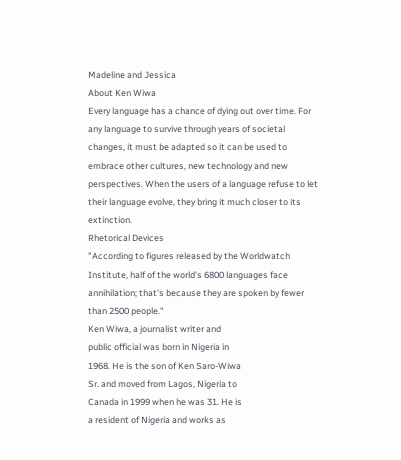Madeline and Jessica
About Ken Wiwa
Every language has a chance of dying out over time. For any language to survive through years of societal changes, it must be adapted so it can be used to embrace other cultures, new technology and new perspectives. When the users of a language refuse to let their language evolve, they bring it much closer to its extinction.
Rhetorical Devices
"According to figures released by the Worldwatch Institute, half of the world's 6800 languages face annihilation; that's because they are spoken by fewer than 2500 people."
Ken Wiwa, a journalist writer and
public official was born in Nigeria in
1968. He is the son of Ken Saro-Wiwa
Sr. and moved from Lagos, Nigeria to
Canada in 1999 when he was 31. He is
a resident of Nigeria and works as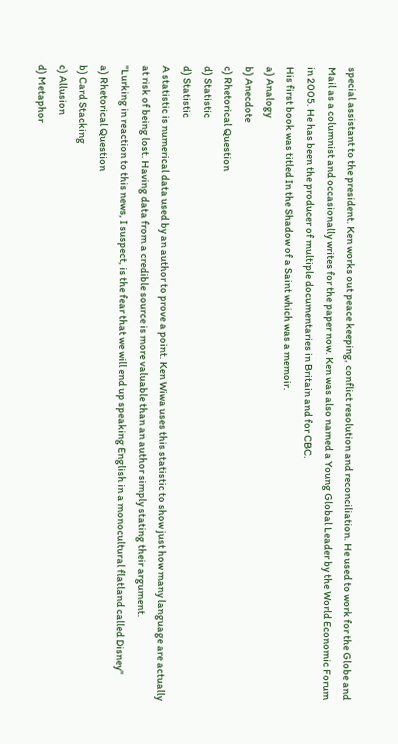special assistant to the president. Ken works out peace keeping, conflict resolution and reconciliation. He used to work for the Globe and Mail as a columnist and occasionally writes for the paper now. Ken was also named a Young Global Leader by the World Economic Forum in 2005. He has been the producer of multiple documentaries in Britain and for CBC.
His first book was titled In the Shadow of a Saint which was a memoir.
a) Analogy
b) Anecdote
c) Rhetorical Question
d) Statistic
d) Statistic
A statistic is numerical data used by an author to prove a point. Ken Wiwa uses this statistic to show just how many language are actually at risk of being lost. Having data from a credible source is more valuable than an author simply stating their argument.
"Lurking in reaction to this news, I suspect, is the fear that we will end up speaking English in a monocultural flatland called Disney"
a) Rhetorical Question
b) Card Stacking
c) Allusion
d) Metaphor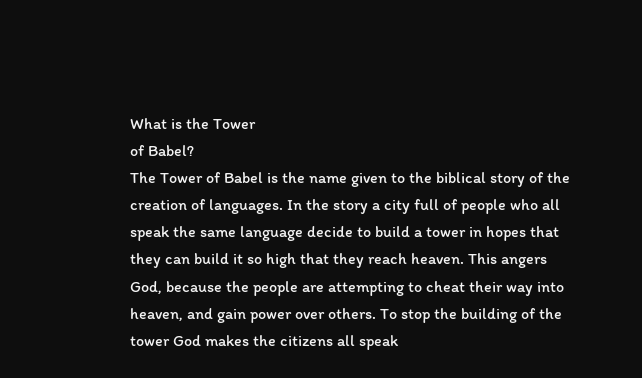What is the Tower
of Babel?
The Tower of Babel is the name given to the biblical story of the creation of languages. In the story a city full of people who all speak the same language decide to build a tower in hopes that they can build it so high that they reach heaven. This angers God, because the people are attempting to cheat their way into heaven, and gain power over others. To stop the building of the tower God makes the citizens all speak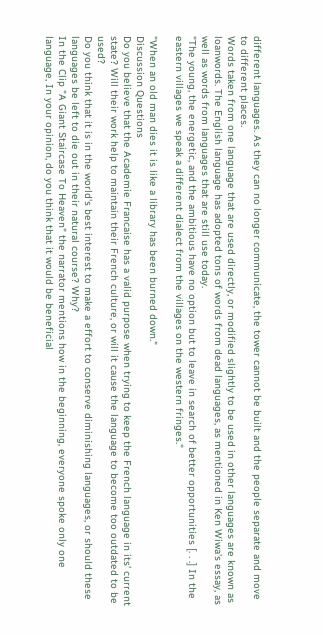different languages. As they can no longer communicate, the tower cannot be built and the people separate and move to different places.
Words taken from one language that are used directly, or modified slightly to be used in other languages are known as loanwords. The English language has adopted tons of words from dead languages, as mentioned in Ken Wiwa's essay, as well as words from languages that are still use today.
"The young, the energetic, and the ambitious have no option but to leave in search of better opportunities [. . .] In the eastern villages we speak a different dialect from the villages on the western fringes."

"When an old man dies it is like a library has been burned down."
Discussion Questions
Do you believe that the Academie Francaise has a valid purpose when trying to keep the French language in its' current state? Will their work help to maintain their French culture, or will it cause the language to become too outdated to be used?
Do you think that it is in the world's best interest to make a effort to conserve diminishing languages, or should these languages be left to die out in their natural course? Why?
In the Clip "A Giant Staircase To Heaven" the narrator mentions how in the beginning, everyone spoke only one language, In your opinion, do you think that it would be beneficial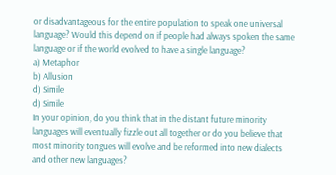or disadvantageous for the entire population to speak one universal language? Would this depend on if people had always spoken the same language or if the world evolved to have a single language?
a) Metaphor
b) Allusion
d) Simile
d) Simile
In your opinion, do you think that in the distant future minority languages will eventually fizzle out all together or do you believe that most minority tongues will evolve and be reformed into new dialects and other new languages?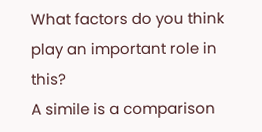What factors do you think play an important role in this?
A simile is a comparison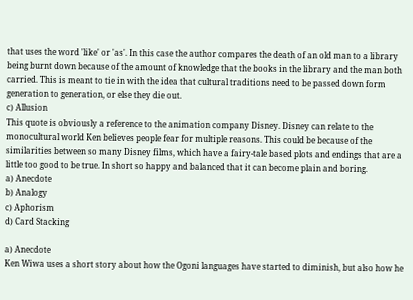that uses the word 'like' or 'as'. In this case the author compares the death of an old man to a library being burnt down because of the amount of knowledge that the books in the library and the man both carried. This is meant to tie in with the idea that cultural traditions need to be passed down form generation to generation, or else they die out.
c) Allusion
This quote is obviously a reference to the animation company Disney. Disney can relate to the monocultural world Ken believes people fear for multiple reasons. This could be because of the similarities between so many Disney films, which have a fairy-tale based plots and endings that are a little too good to be true. In short so happy and balanced that it can become plain and boring.
a) Anecdote
b) Analogy
c) Aphorism
d) Card Stacking

a) Anecdote
Ken Wiwa uses a short story about how the Ogoni languages have started to diminish, but also how he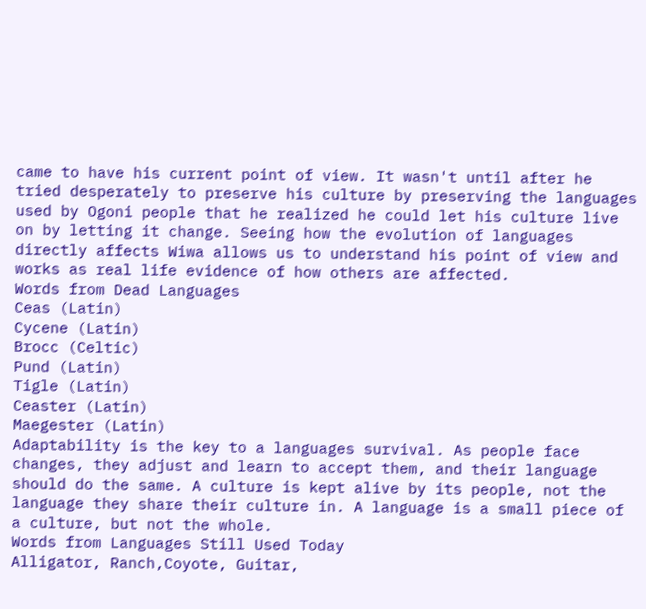came to have his current point of view. It wasn't until after he tried desperately to preserve his culture by preserving the languages used by Ogoni people that he realized he could let his culture live on by letting it change. Seeing how the evolution of languages directly affects Wiwa allows us to understand his point of view and works as real life evidence of how others are affected.
Words from Dead Languages
Ceas (Latin)
Cycene (Latin)
Brocc (Celtic)
Pund (Latin)
Tigle (Latin)
Ceaster (Latin)
Maegester (Latin)
Adaptability is the key to a languages survival. As people face changes, they adjust and learn to accept them, and their language should do the same. A culture is kept alive by its people, not the language they share their culture in. A language is a small piece of a culture, but not the whole.
Words from Languages Still Used Today
Alligator, Ranch,Coyote, Guitar,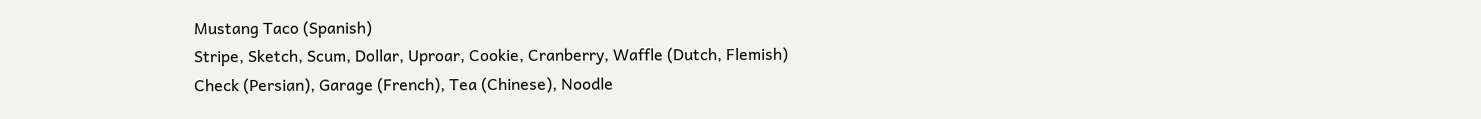Mustang Taco (Spanish)
Stripe, Sketch, Scum, Dollar, Uproar, Cookie, Cranberry, Waffle (Dutch, Flemish)
Check (Persian), Garage (French), Tea (Chinese), Noodle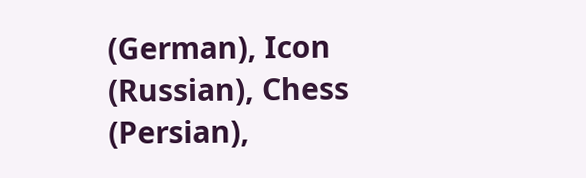(German), Icon (Russian), Chess (Persian),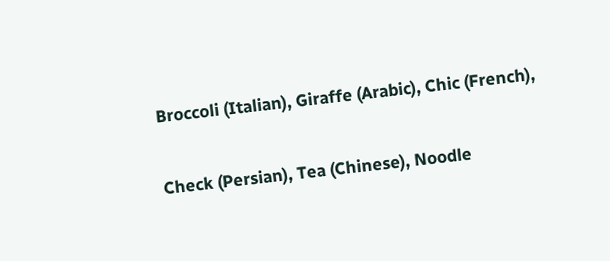Broccoli (Italian), Giraffe (Arabic), Chic (French),

Check (Persian), Tea (Chinese), Noodle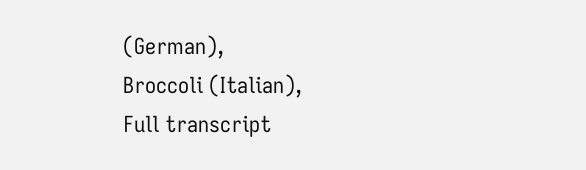(German),
Broccoli (Italian),
Full transcript